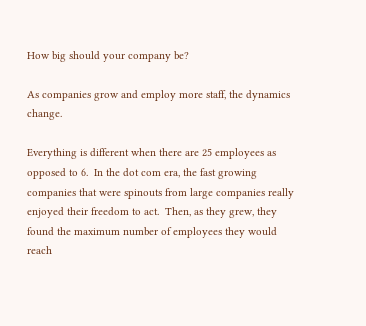How big should your company be?

As companies grow and employ more staff, the dynamics change.

Everything is different when there are 25 employees as opposed to 6.  In the dot com era, the fast growing companies that were spinouts from large companies really enjoyed their freedom to act.  Then, as they grew, they found the maximum number of employees they would reach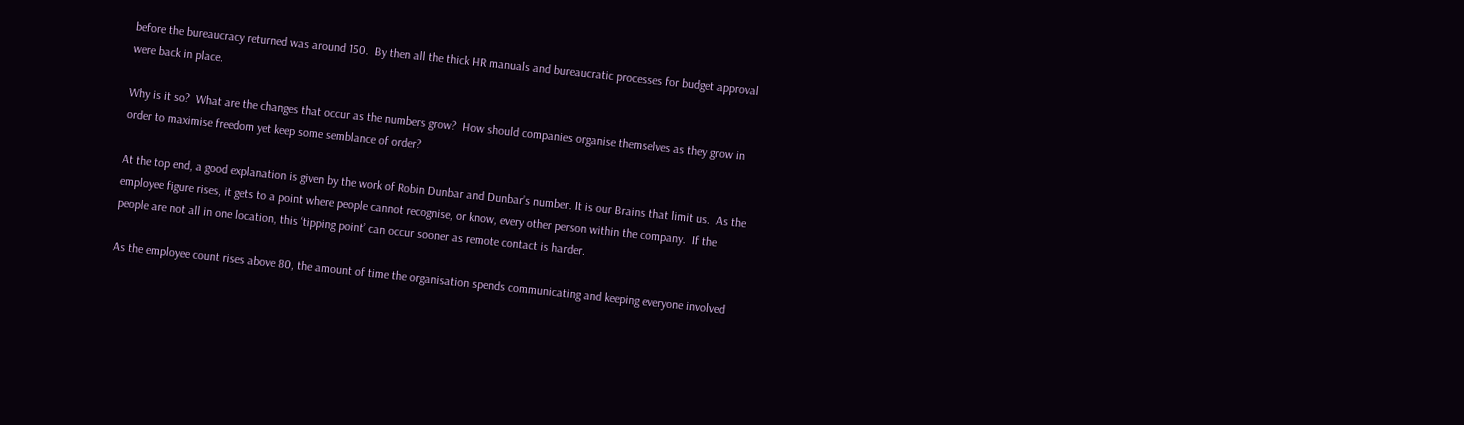before the bureaucracy returned was around 150.  By then all the thick HR manuals and bureaucratic processes for budget approval were back in place.

Why is it so?  What are the changes that occur as the numbers grow?  How should companies organise themselves as they grow in order to maximise freedom yet keep some semblance of order?

At the top end, a good explanation is given by the work of Robin Dunbar and Dunbar’s number. It is our Brains that limit us.  As the employee figure rises, it gets to a point where people cannot recognise, or know, every other person within the company.  If the people are not all in one location, this ‘tipping point’ can occur sooner as remote contact is harder.

As the employee count rises above 80, the amount of time the organisation spends communicating and keeping everyone involved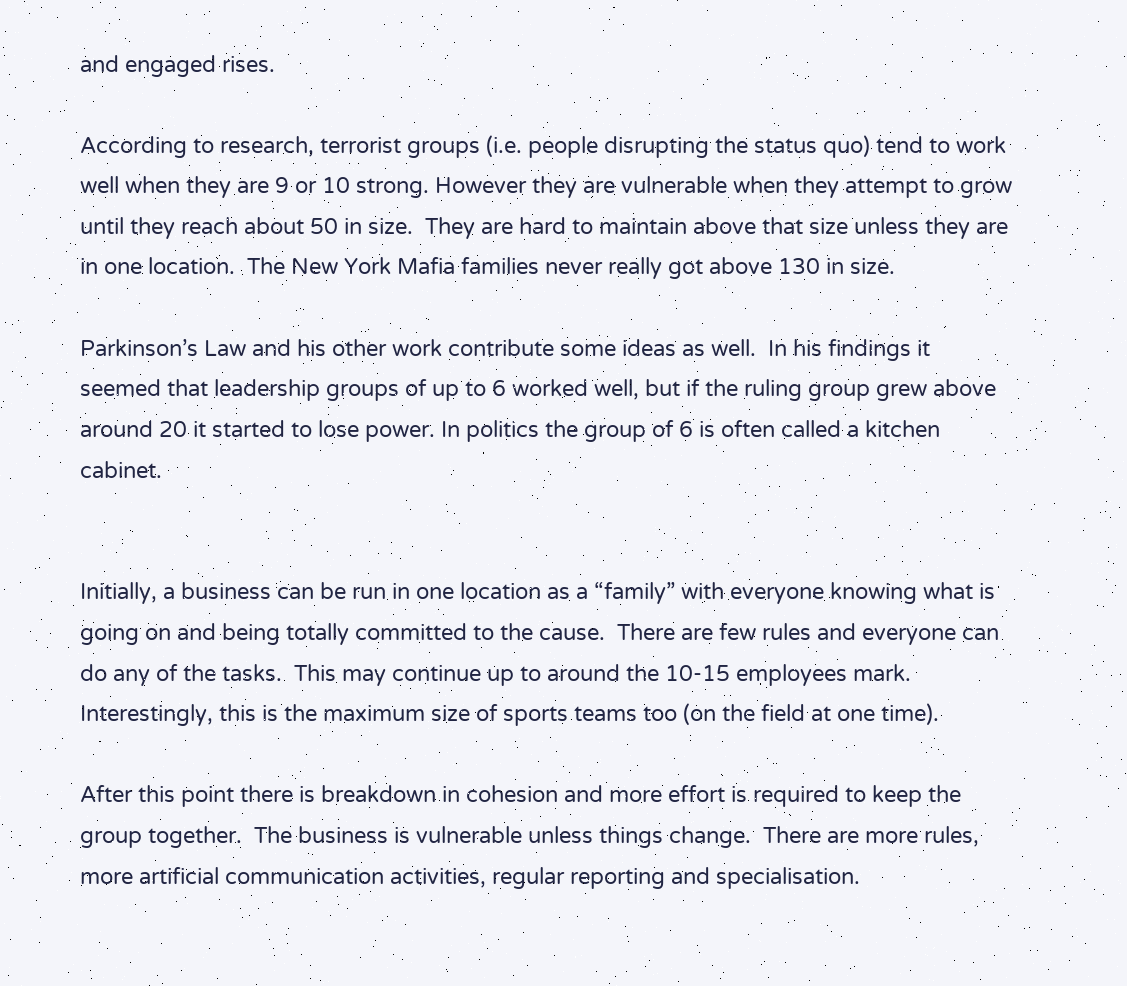and engaged rises.

According to research, terrorist groups (i.e. people disrupting the status quo) tend to work well when they are 9 or 10 strong. However they are vulnerable when they attempt to grow until they reach about 50 in size.  They are hard to maintain above that size unless they are in one location.  The New York Mafia families never really got above 130 in size.

Parkinson’s Law and his other work contribute some ideas as well.  In his findings it seemed that leadership groups of up to 6 worked well, but if the ruling group grew above around 20 it started to lose power. In politics the group of 6 is often called a kitchen cabinet.


Initially, a business can be run in one location as a “family” with everyone knowing what is going on and being totally committed to the cause.  There are few rules and everyone can do any of the tasks.  This may continue up to around the 10-15 employees mark.  Interestingly, this is the maximum size of sports teams too (on the field at one time).

After this point there is breakdown in cohesion and more effort is required to keep the group together.  The business is vulnerable unless things change.  There are more rules, more artificial communication activities, regular reporting and specialisation.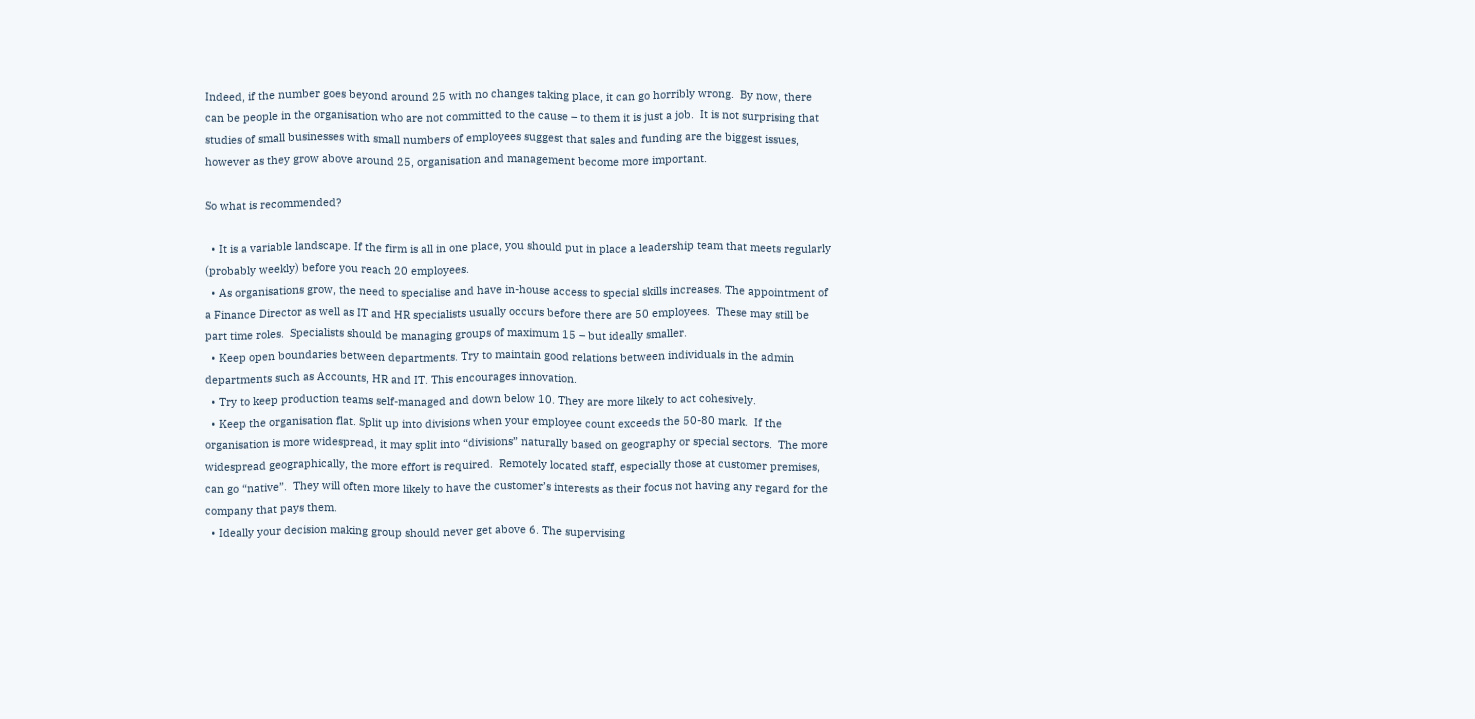Indeed, if the number goes beyond around 25 with no changes taking place, it can go horribly wrong.  By now, there can be people in the organisation who are not committed to the cause – to them it is just a job.  It is not surprising that studies of small businesses with small numbers of employees suggest that sales and funding are the biggest issues, however as they grow above around 25, organisation and management become more important.

So what is recommended?

  • It is a variable landscape. If the firm is all in one place, you should put in place a leadership team that meets regularly (probably weekly) before you reach 20 employees.
  • As organisations grow, the need to specialise and have in-house access to special skills increases. The appointment of a Finance Director as well as IT and HR specialists usually occurs before there are 50 employees.  These may still be part time roles.  Specialists should be managing groups of maximum 15 – but ideally smaller.
  • Keep open boundaries between departments. Try to maintain good relations between individuals in the admin departments such as Accounts, HR and IT. This encourages innovation.
  • Try to keep production teams self-managed and down below 10. They are more likely to act cohesively.
  • Keep the organisation flat. Split up into divisions when your employee count exceeds the 50-80 mark.  If the organisation is more widespread, it may split into “divisions” naturally based on geography or special sectors.  The more widespread geographically, the more effort is required.  Remotely located staff, especially those at customer premises, can go “native”.  They will often more likely to have the customer’s interests as their focus not having any regard for the company that pays them.
  • Ideally your decision making group should never get above 6. The supervising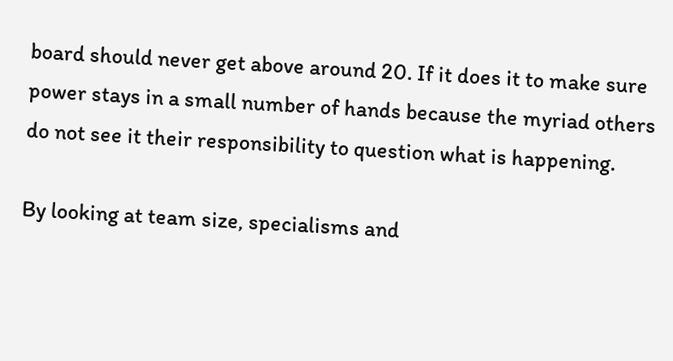board should never get above around 20. If it does it to make sure power stays in a small number of hands because the myriad others do not see it their responsibility to question what is happening.

By looking at team size, specialisms and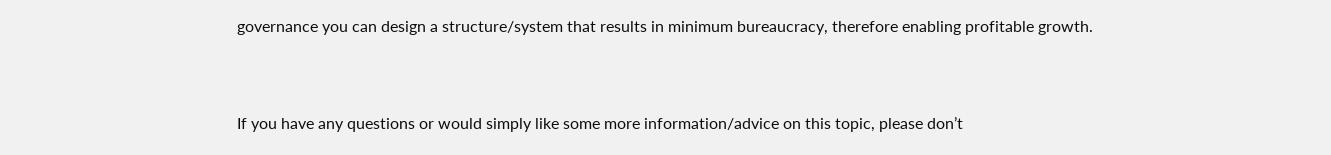governance you can design a structure/system that results in minimum bureaucracy, therefore enabling profitable growth.


If you have any questions or would simply like some more information/advice on this topic, please don’t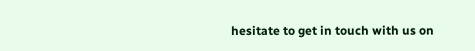hesitate to get in touch with us on